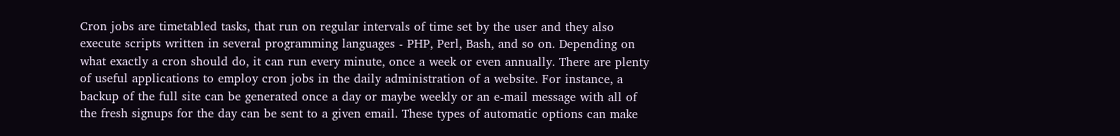Cron jobs are timetabled tasks, that run on regular intervals of time set by the user and they also execute scripts written in several programming languages - PHP, Perl, Bash, and so on. Depending on what exactly a cron should do, it can run every minute, once a week or even annually. There are plenty of useful applications to employ cron jobs in the daily administration of a website. For instance, a backup of the full site can be generated once a day or maybe weekly or an e-mail message with all of the fresh signups for the day can be sent to a given email. These types of automatic options can make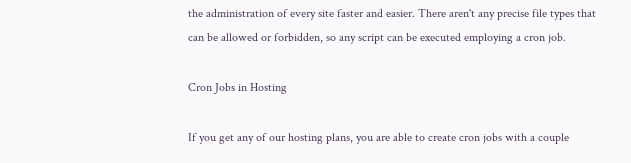the administration of every site faster and easier. There aren't any precise file types that can be allowed or forbidden, so any script can be executed employing a cron job.

Cron Jobs in Hosting

If you get any of our hosting plans, you are able to create cron jobs with a couple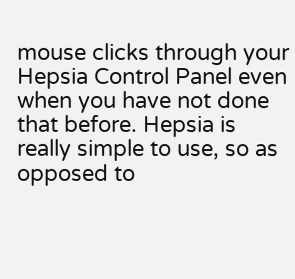mouse clicks through your Hepsia Control Panel even when you have not done that before. Hepsia is really simple to use, so as opposed to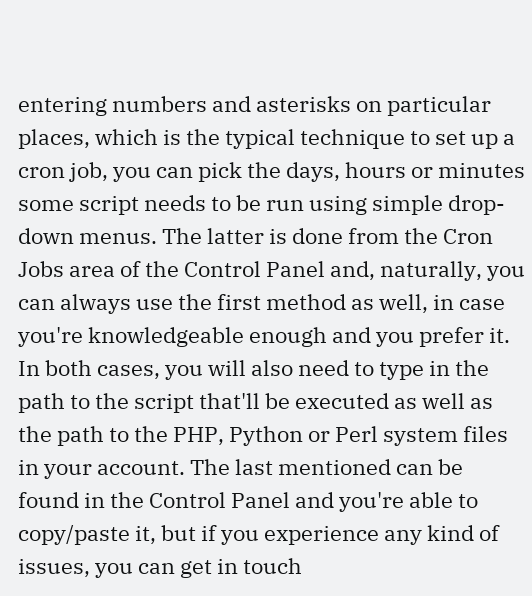entering numbers and asterisks on particular places, which is the typical technique to set up a cron job, you can pick the days, hours or minutes some script needs to be run using simple drop-down menus. The latter is done from the Cron Jobs area of the Control Panel and, naturally, you can always use the first method as well, in case you're knowledgeable enough and you prefer it. In both cases, you will also need to type in the path to the script that'll be executed as well as the path to the PHP, Python or Perl system files in your account. The last mentioned can be found in the Control Panel and you're able to copy/paste it, but if you experience any kind of issues, you can get in touch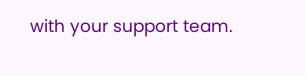with your support team.